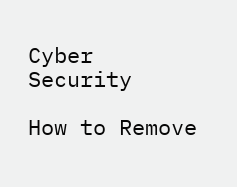Cyber Security

How to Remove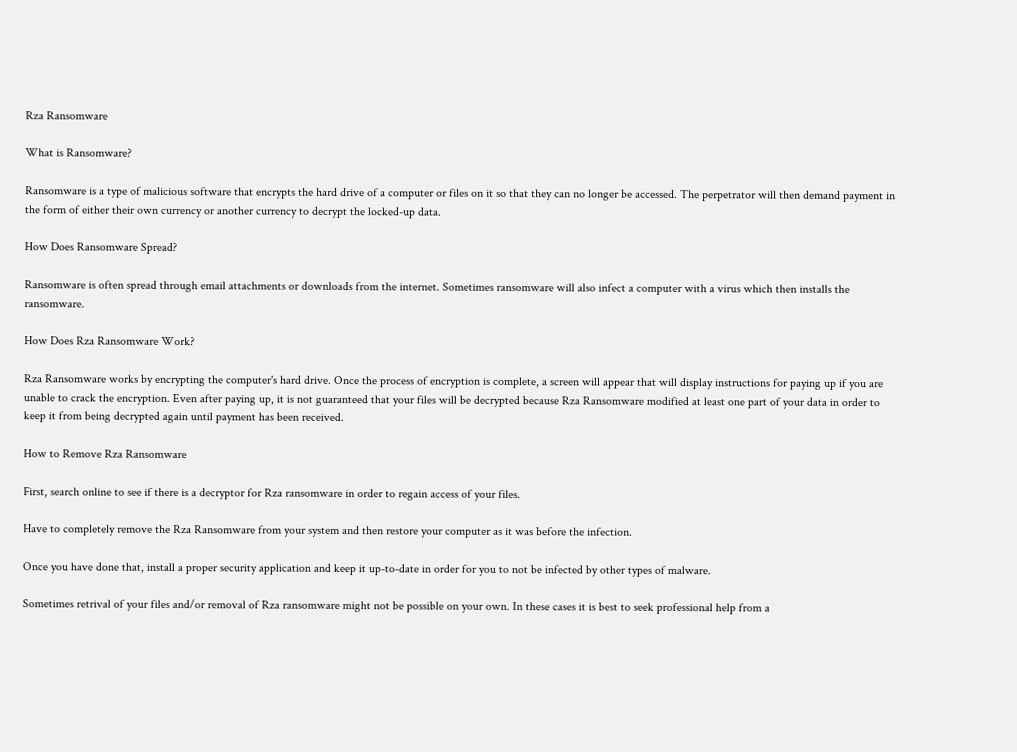Rza Ransomware

What is Ransomware?

Ransomware is a type of malicious software that encrypts the hard drive of a computer or files on it so that they can no longer be accessed. The perpetrator will then demand payment in the form of either their own currency or another currency to decrypt the locked-up data.

How Does Ransomware Spread?

Ransomware is often spread through email attachments or downloads from the internet. Sometimes ransomware will also infect a computer with a virus which then installs the ransomware.

How Does Rza Ransomware Work?

Rza Ransomware works by encrypting the computer's hard drive. Once the process of encryption is complete, a screen will appear that will display instructions for paying up if you are unable to crack the encryption. Even after paying up, it is not guaranteed that your files will be decrypted because Rza Ransomware modified at least one part of your data in order to keep it from being decrypted again until payment has been received.

How to Remove Rza Ransomware

First, search online to see if there is a decryptor for Rza ransomware in order to regain access of your files.

Have to completely remove the Rza Ransomware from your system and then restore your computer as it was before the infection.

Once you have done that, install a proper security application and keep it up-to-date in order for you to not be infected by other types of malware.

Sometimes retrival of your files and/or removal of Rza ransomware might not be possible on your own. In these cases it is best to seek professional help from a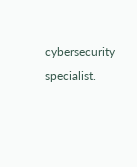cybersecurity specialist.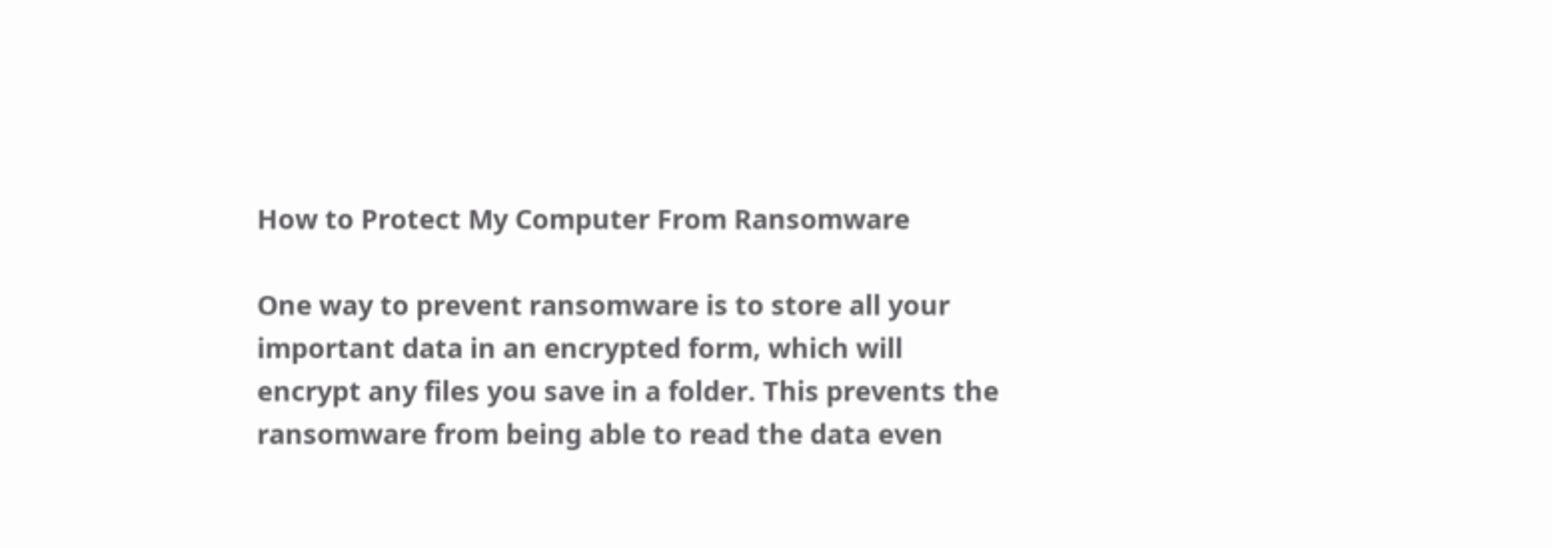How to Protect My Computer From Ransomware

One way to prevent ransomware is to store all your important data in an encrypted form, which will encrypt any files you save in a folder. This prevents the ransomware from being able to read the data even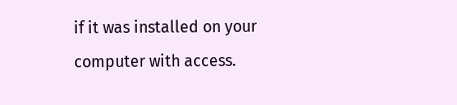if it was installed on your computer with access.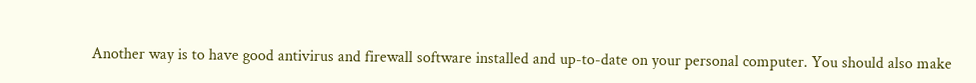Another way is to have good antivirus and firewall software installed and up-to-date on your personal computer. You should also make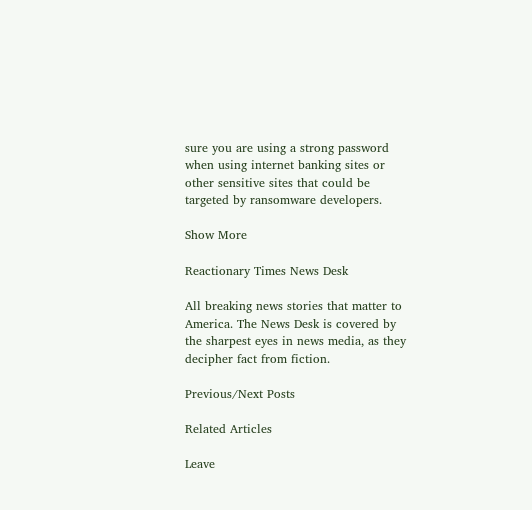sure you are using a strong password when using internet banking sites or other sensitive sites that could be targeted by ransomware developers.

Show More

Reactionary Times News Desk

All breaking news stories that matter to America. The News Desk is covered by the sharpest eyes in news media, as they decipher fact from fiction.

Previous/Next Posts

Related Articles

Leave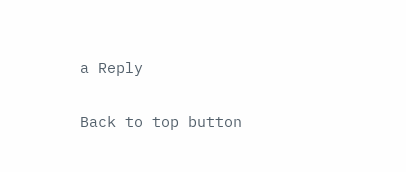a Reply

Back to top button